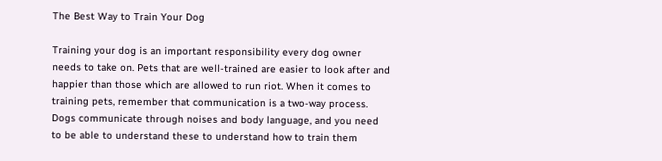The Best Way to Train Your Dog

Training your dog is an important responsibility every dog owner needs to take on. Pets that are well-trained are easier to look after and happier than those which are allowed to run riot. When it comes to training pets, remember that communication is a two-way process. Dogs communicate through noises and body language, and you need to be able to understand these to understand how to train them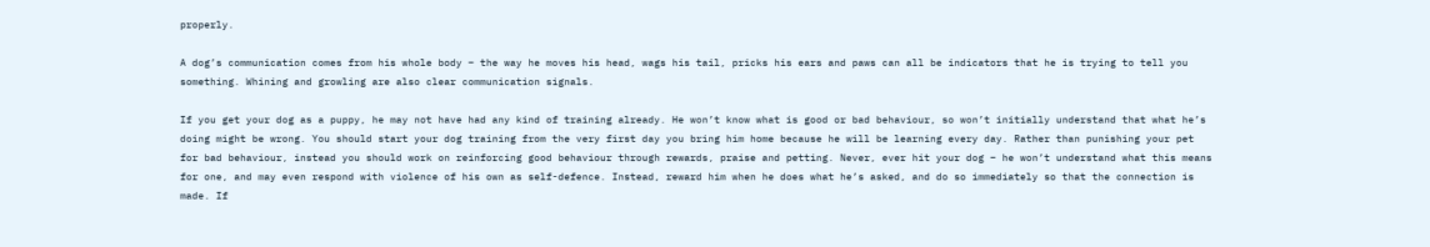properly.

A dog’s communication comes from his whole body – the way he moves his head, wags his tail, pricks his ears and paws can all be indicators that he is trying to tell you something. Whining and growling are also clear communication signals.

If you get your dog as a puppy, he may not have had any kind of training already. He won’t know what is good or bad behaviour, so won’t initially understand that what he’s doing might be wrong. You should start your dog training from the very first day you bring him home because he will be learning every day. Rather than punishing your pet for bad behaviour, instead you should work on reinforcing good behaviour through rewards, praise and petting. Never, ever hit your dog – he won’t understand what this means for one, and may even respond with violence of his own as self-defence. Instead, reward him when he does what he’s asked, and do so immediately so that the connection is made. If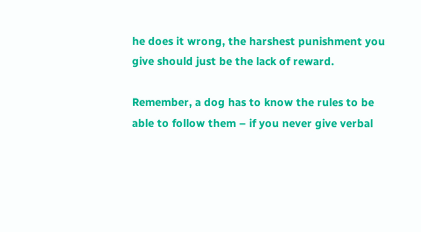he does it wrong, the harshest punishment you give should just be the lack of reward.

Remember, a dog has to know the rules to be able to follow them – if you never give verbal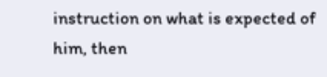instruction on what is expected of him, then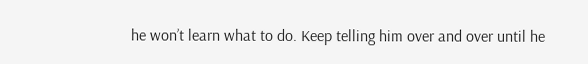he won’t learn what to do. Keep telling him over and over until he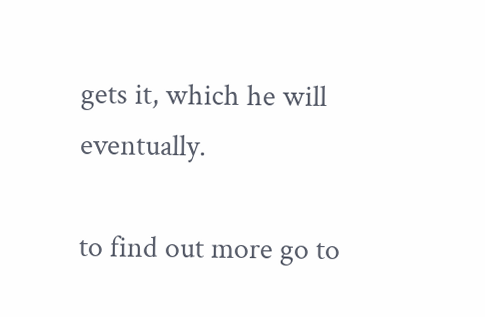gets it, which he will eventually.

to find out more go to